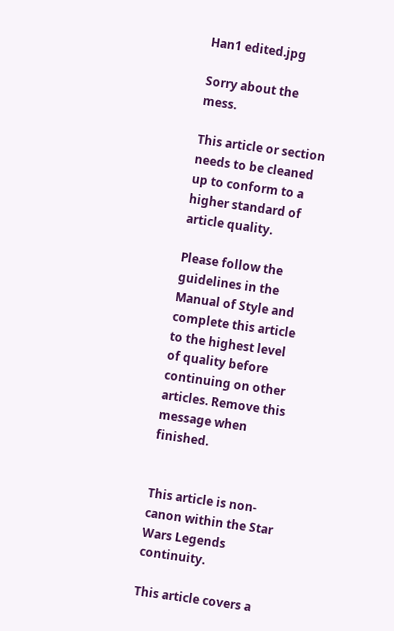Han1 edited.jpg

Sorry about the mess.

This article or section needs to be cleaned up to conform to a higher standard of article quality.

Please follow the guidelines in the Manual of Style and complete this article to the highest level of quality before continuing on other articles. Remove this message when finished.


This article is non-canon within the Star Wars Legends continuity.

This article covers a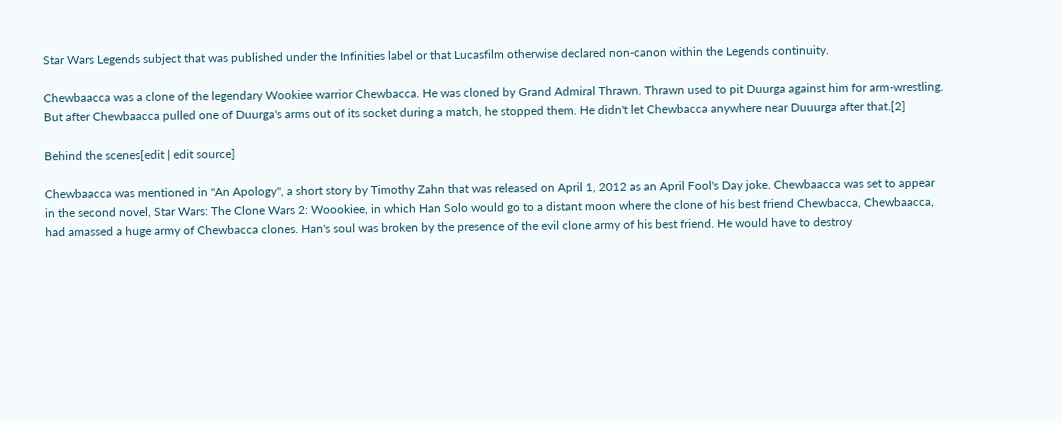Star Wars Legends subject that was published under the Infinities label or that Lucasfilm otherwise declared non-canon within the Legends continuity.

Chewbaacca was a clone of the legendary Wookiee warrior Chewbacca. He was cloned by Grand Admiral Thrawn. Thrawn used to pit Duurga against him for arm-wrestling. But after Chewbaacca pulled one of Duurga's arms out of its socket during a match, he stopped them. He didn't let Chewbacca anywhere near Duuurga after that.[2]

Behind the scenes[edit | edit source]

Chewbaacca was mentioned in "An Apology", a short story by Timothy Zahn that was released on April 1, 2012 as an April Fool's Day joke. Chewbaacca was set to appear in the second novel, Star Wars: The Clone Wars 2: Woookiee, in which Han Solo would go to a distant moon where the clone of his best friend Chewbacca, Chewbaacca, had amassed a huge army of Chewbacca clones. Han's soul was broken by the presence of the evil clone army of his best friend. He would have to destroy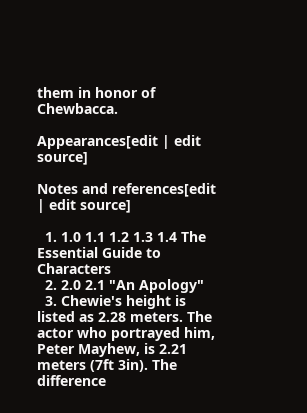them in honor of Chewbacca.

Appearances[edit | edit source]

Notes and references[edit | edit source]

  1. 1.0 1.1 1.2 1.3 1.4 The Essential Guide to Characters
  2. 2.0 2.1 "An Apology"
  3. Chewie's height is listed as 2.28 meters. The actor who portrayed him, Peter Mayhew, is 2.21 meters (7ft 3in). The difference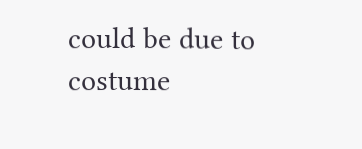could be due to costume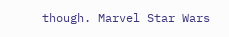though. Marvel Star Wars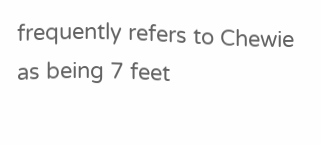frequently refers to Chewie as being 7 feet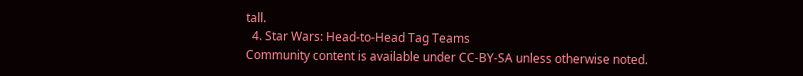tall.
  4. Star Wars: Head-to-Head Tag Teams
Community content is available under CC-BY-SA unless otherwise noted.